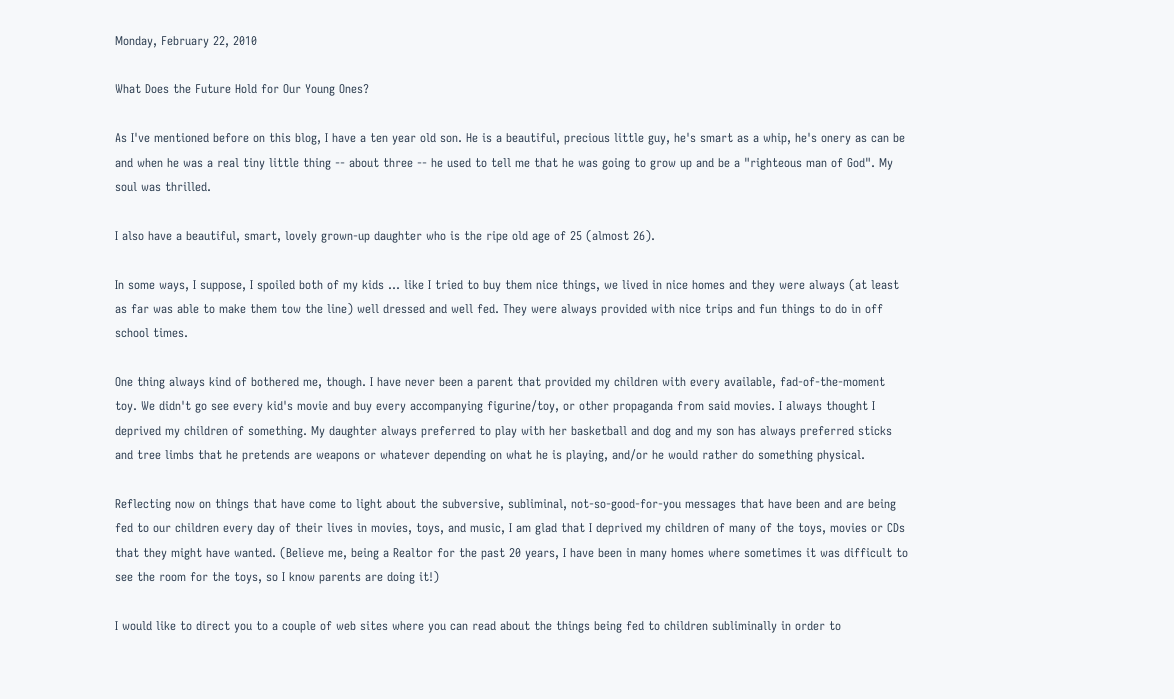Monday, February 22, 2010

What Does the Future Hold for Our Young Ones?

As I've mentioned before on this blog, I have a ten year old son. He is a beautiful, precious little guy, he's smart as a whip, he's onery as can be and when he was a real tiny little thing -- about three -- he used to tell me that he was going to grow up and be a "righteous man of God". My soul was thrilled.

I also have a beautiful, smart, lovely grown-up daughter who is the ripe old age of 25 (almost 26).

In some ways, I suppose, I spoiled both of my kids ... like I tried to buy them nice things, we lived in nice homes and they were always (at least as far was able to make them tow the line) well dressed and well fed. They were always provided with nice trips and fun things to do in off school times.

One thing always kind of bothered me, though. I have never been a parent that provided my children with every available, fad-of-the-moment toy. We didn't go see every kid's movie and buy every accompanying figurine/toy, or other propaganda from said movies. I always thought I deprived my children of something. My daughter always preferred to play with her basketball and dog and my son has always preferred sticks and tree limbs that he pretends are weapons or whatever depending on what he is playing, and/or he would rather do something physical.

Reflecting now on things that have come to light about the subversive, subliminal, not-so-good-for-you messages that have been and are being fed to our children every day of their lives in movies, toys, and music, I am glad that I deprived my children of many of the toys, movies or CDs that they might have wanted. (Believe me, being a Realtor for the past 20 years, I have been in many homes where sometimes it was difficult to see the room for the toys, so I know parents are doing it!)

I would like to direct you to a couple of web sites where you can read about the things being fed to children subliminally in order to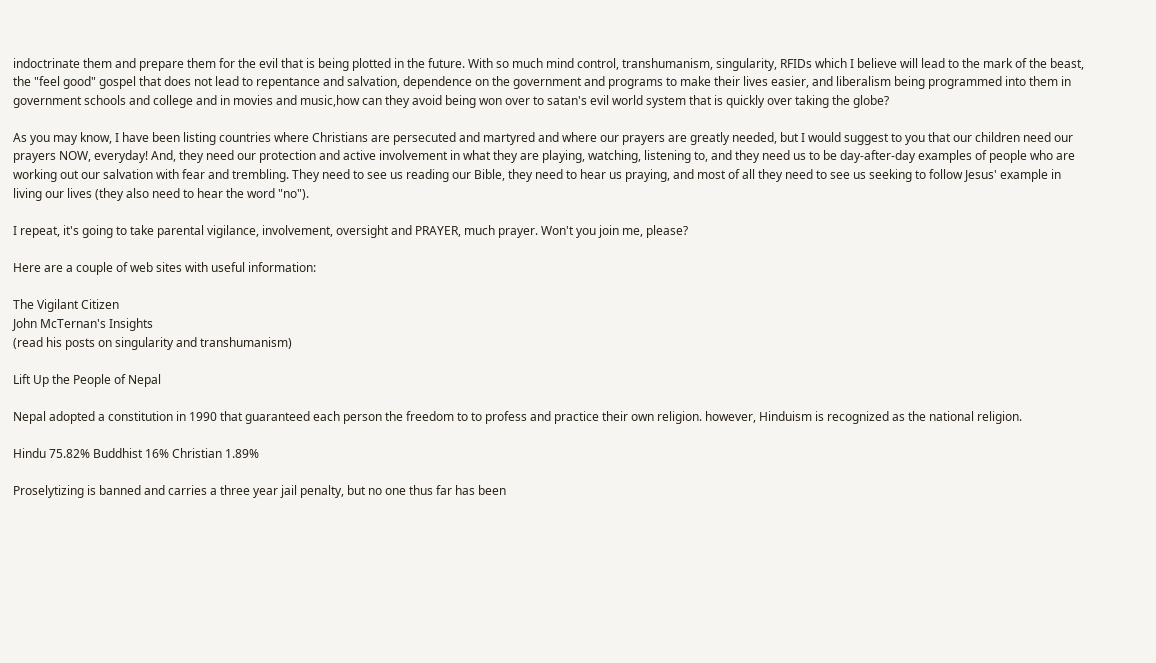indoctrinate them and prepare them for the evil that is being plotted in the future. With so much mind control, transhumanism, singularity, RFIDs which I believe will lead to the mark of the beast, the "feel good" gospel that does not lead to repentance and salvation, dependence on the government and programs to make their lives easier, and liberalism being programmed into them in government schools and college and in movies and music,how can they avoid being won over to satan's evil world system that is quickly over taking the globe?

As you may know, I have been listing countries where Christians are persecuted and martyred and where our prayers are greatly needed, but I would suggest to you that our children need our prayers NOW, everyday! And, they need our protection and active involvement in what they are playing, watching, listening to, and they need us to be day-after-day examples of people who are working out our salvation with fear and trembling. They need to see us reading our Bible, they need to hear us praying, and most of all they need to see us seeking to follow Jesus' example in living our lives (they also need to hear the word "no").

I repeat, it's going to take parental vigilance, involvement, oversight and PRAYER, much prayer. Won't you join me, please?

Here are a couple of web sites with useful information:

The Vigilant Citizen
John McTernan's Insights
(read his posts on singularity and transhumanism)

Lift Up the People of Nepal

Nepal adopted a constitution in 1990 that guaranteed each person the freedom to to profess and practice their own religion. however, Hinduism is recognized as the national religion.

Hindu 75.82% Buddhist 16% Christian 1.89%

Proselytizing is banned and carries a three year jail penalty, but no one thus far has been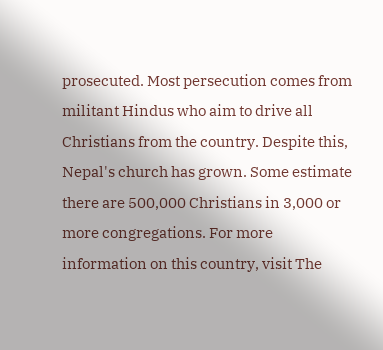prosecuted. Most persecution comes from militant Hindus who aim to drive all Christians from the country. Despite this, Nepal's church has grown. Some estimate there are 500,000 Christians in 3,000 or more congregations. For more information on this country, visit The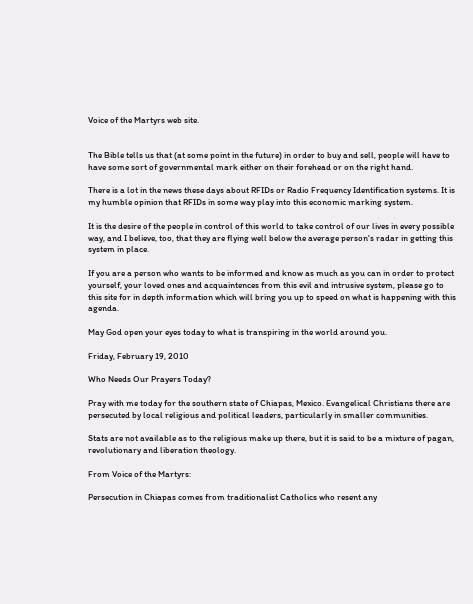Voice of the Martyrs web site.


The Bible tells us that (at some point in the future) in order to buy and sell, people will have to have some sort of governmental mark either on their forehead or on the right hand.

There is a lot in the news these days about RFIDs or Radio Frequency Identification systems. It is my humble opinion that RFIDs in some way play into this economic marking system.

It is the desire of the people in control of this world to take control of our lives in every possible way, and I believe, too, that they are flying well below the average person's radar in getting this system in place.

If you are a person who wants to be informed and know as much as you can in order to protect yourself, your loved ones and acquaintences from this evil and intrusive system, please go to this site for in depth information which will bring you up to speed on what is happening with this agenda.

May God open your eyes today to what is transpiring in the world around you.

Friday, February 19, 2010

Who Needs Our Prayers Today?

Pray with me today for the southern state of Chiapas, Mexico. Evangelical Christians there are persecuted by local religious and political leaders, particularly in smaller communities.

Stats are not available as to the religious make up there, but it is said to be a mixture of pagan, revolutionary and liberation theology.

From Voice of the Martyrs:

Persecution in Chiapas comes from traditionalist Catholics who resent any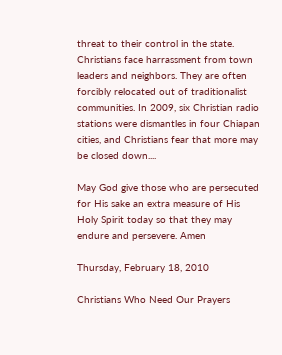threat to their control in the state. Christians face harrassment from town leaders and neighbors. They are often forcibly relocated out of traditionalist communities. In 2009, six Christian radio stations were dismantles in four Chiapan cities, and Christians fear that more may be closed down....

May God give those who are persecuted for His sake an extra measure of His Holy Spirit today so that they may endure and persevere. Amen

Thursday, February 18, 2010

Christians Who Need Our Prayers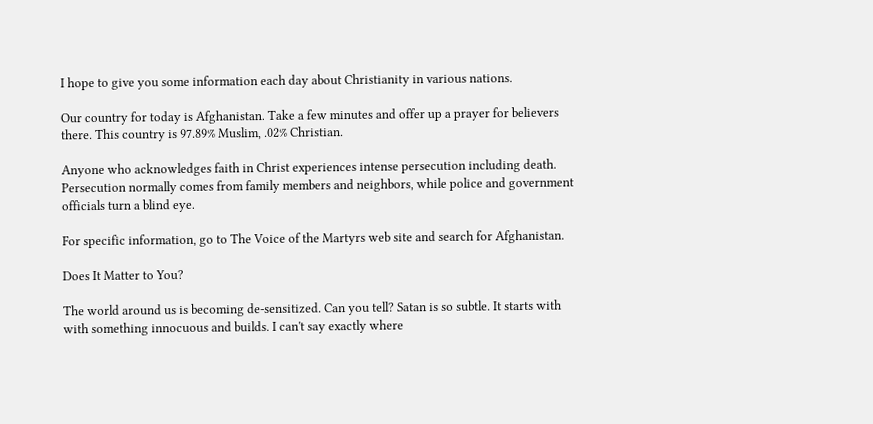I hope to give you some information each day about Christianity in various nations.

Our country for today is Afghanistan. Take a few minutes and offer up a prayer for believers there. This country is 97.89% Muslim, .02% Christian.

Anyone who acknowledges faith in Christ experiences intense persecution including death. Persecution normally comes from family members and neighbors, while police and government officials turn a blind eye.

For specific information, go to The Voice of the Martyrs web site and search for Afghanistan.

Does It Matter to You?

The world around us is becoming de-sensitized. Can you tell? Satan is so subtle. It starts with with something innocuous and builds. I can't say exactly where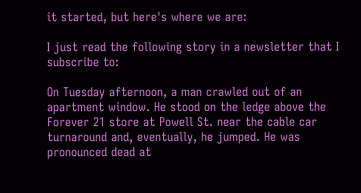it started, but here's where we are:

I just read the following story in a newsletter that I subscribe to:

On Tuesday afternoon, a man crawled out of an apartment window. He stood on the ledge above the Forever 21 store at Powell St. near the cable car turnaround and, eventually, he jumped. He was pronounced dead at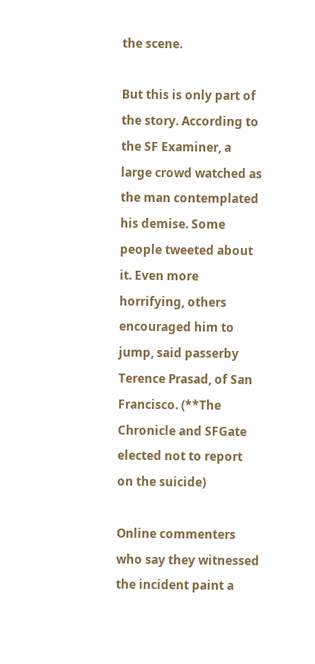the scene.

But this is only part of the story. According to the SF Examiner, a large crowd watched as the man contemplated his demise. Some people tweeted about it. Even more horrifying, others encouraged him to jump, said passerby Terence Prasad, of San Francisco. (**The Chronicle and SFGate elected not to report on the suicide)

Online commenters who say they witnessed the incident paint a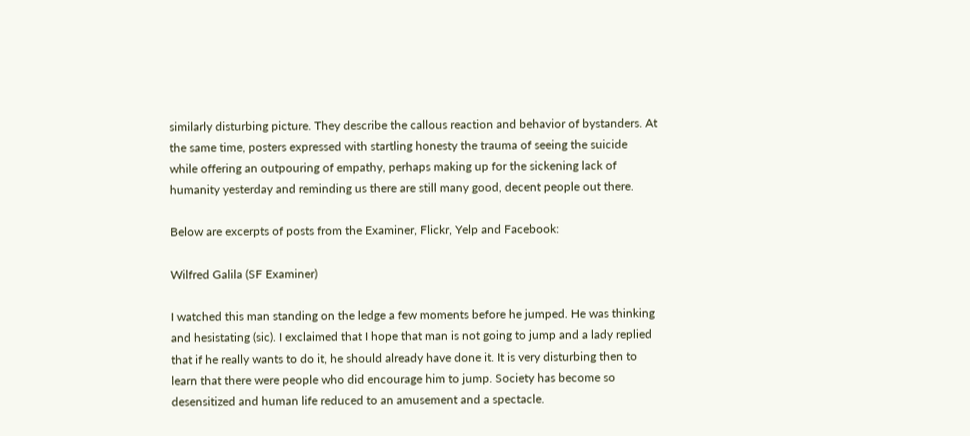similarly disturbing picture. They describe the callous reaction and behavior of bystanders. At the same time, posters expressed with startling honesty the trauma of seeing the suicide while offering an outpouring of empathy, perhaps making up for the sickening lack of humanity yesterday and reminding us there are still many good, decent people out there.

Below are excerpts of posts from the Examiner, Flickr, Yelp and Facebook:

Wilfred Galila (SF Examiner)

I watched this man standing on the ledge a few moments before he jumped. He was thinking and hesistating (sic). I exclaimed that I hope that man is not going to jump and a lady replied that if he really wants to do it, he should already have done it. It is very disturbing then to learn that there were people who did encourage him to jump. Society has become so desensitized and human life reduced to an amusement and a spectacle.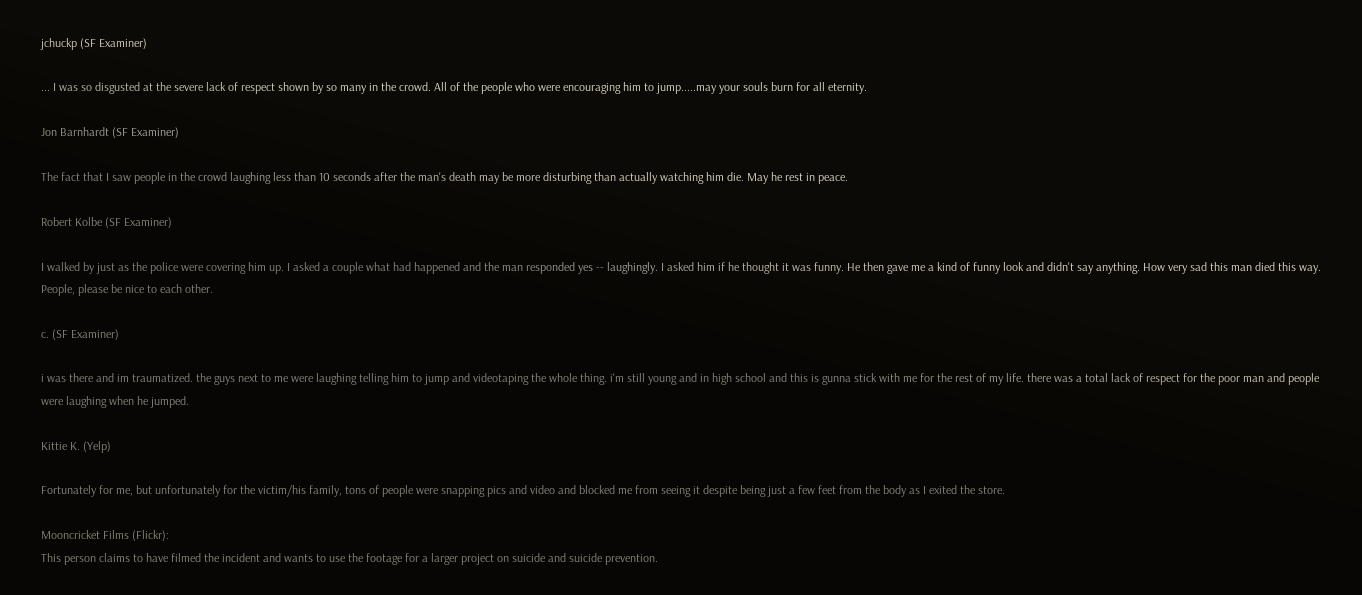jchuckp (SF Examiner)

... I was so disgusted at the severe lack of respect shown by so many in the crowd. All of the people who were encouraging him to jump.....may your souls burn for all eternity.

Jon Barnhardt (SF Examiner)

The fact that I saw people in the crowd laughing less than 10 seconds after the man's death may be more disturbing than actually watching him die. May he rest in peace.

Robert Kolbe (SF Examiner)

I walked by just as the police were covering him up. I asked a couple what had happened and the man responded yes -- laughingly. I asked him if he thought it was funny. He then gave me a kind of funny look and didn't say anything. How very sad this man died this way. People, please be nice to each other.

c. (SF Examiner)

i was there and im traumatized. the guys next to me were laughing telling him to jump and videotaping the whole thing. i'm still young and in high school and this is gunna stick with me for the rest of my life. there was a total lack of respect for the poor man and people were laughing when he jumped.

Kittie K. (Yelp)

Fortunately for me, but unfortunately for the victim/his family, tons of people were snapping pics and video and blocked me from seeing it despite being just a few feet from the body as I exited the store.

Mooncricket Films (Flickr):
This person claims to have filmed the incident and wants to use the footage for a larger project on suicide and suicide prevention.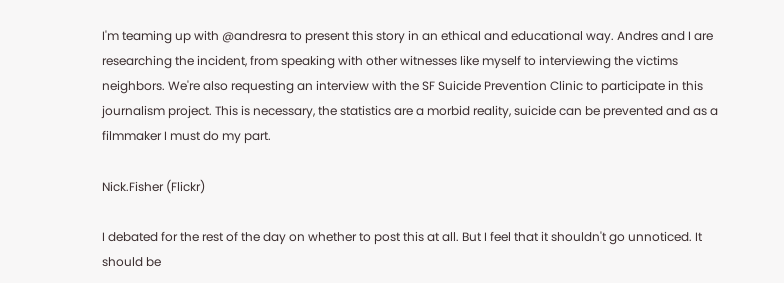I'm teaming up with @andresra to present this story in an ethical and educational way. Andres and I are researching the incident, from speaking with other witnesses like myself to interviewing the victims neighbors. We're also requesting an interview with the SF Suicide Prevention Clinic to participate in this journalism project. This is necessary, the statistics are a morbid reality, suicide can be prevented and as a filmmaker I must do my part.

Nick.Fisher (Flickr)

I debated for the rest of the day on whether to post this at all. But I feel that it shouldn't go unnoticed. It should be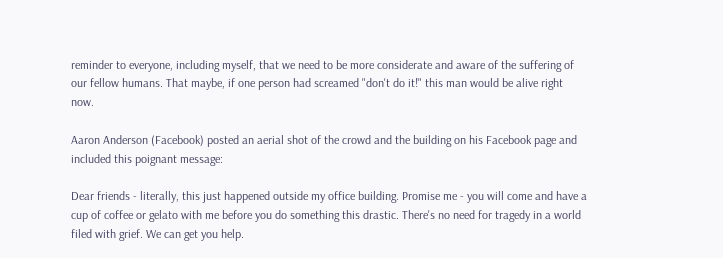reminder to everyone, including myself, that we need to be more considerate and aware of the suffering of our fellow humans. That maybe, if one person had screamed "don't do it!" this man would be alive right now.

Aaron Anderson (Facebook) posted an aerial shot of the crowd and the building on his Facebook page and included this poignant message:

Dear friends - literally, this just happened outside my office building. Promise me - you will come and have a cup of coffee or gelato with me before you do something this drastic. There's no need for tragedy in a world filed with grief. We can get you help.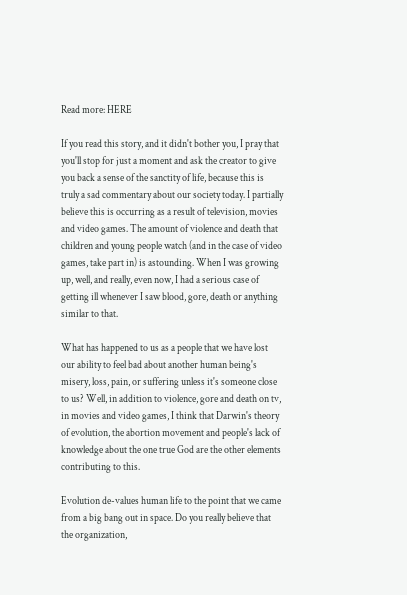Read more: HERE

If you read this story, and it didn't bother you, I pray that you'll stop for just a moment and ask the creator to give you back a sense of the sanctity of life, because this is truly a sad commentary about our society today. I partially believe this is occurring as a result of television, movies and video games. The amount of violence and death that children and young people watch (and in the case of video games, take part in) is astounding. When I was growing up, well, and really, even now, I had a serious case of getting ill whenever I saw blood, gore, death or anything similar to that.

What has happened to us as a people that we have lost our ability to feel bad about another human being's misery, loss, pain, or suffering unless it's someone close to us? Well, in addition to violence, gore and death on tv, in movies and video games, I think that Darwin's theory of evolution, the abortion movement and people's lack of knowledge about the one true God are the other elements contributing to this.

Evolution de-values human life to the point that we came from a big bang out in space. Do you really believe that the organization,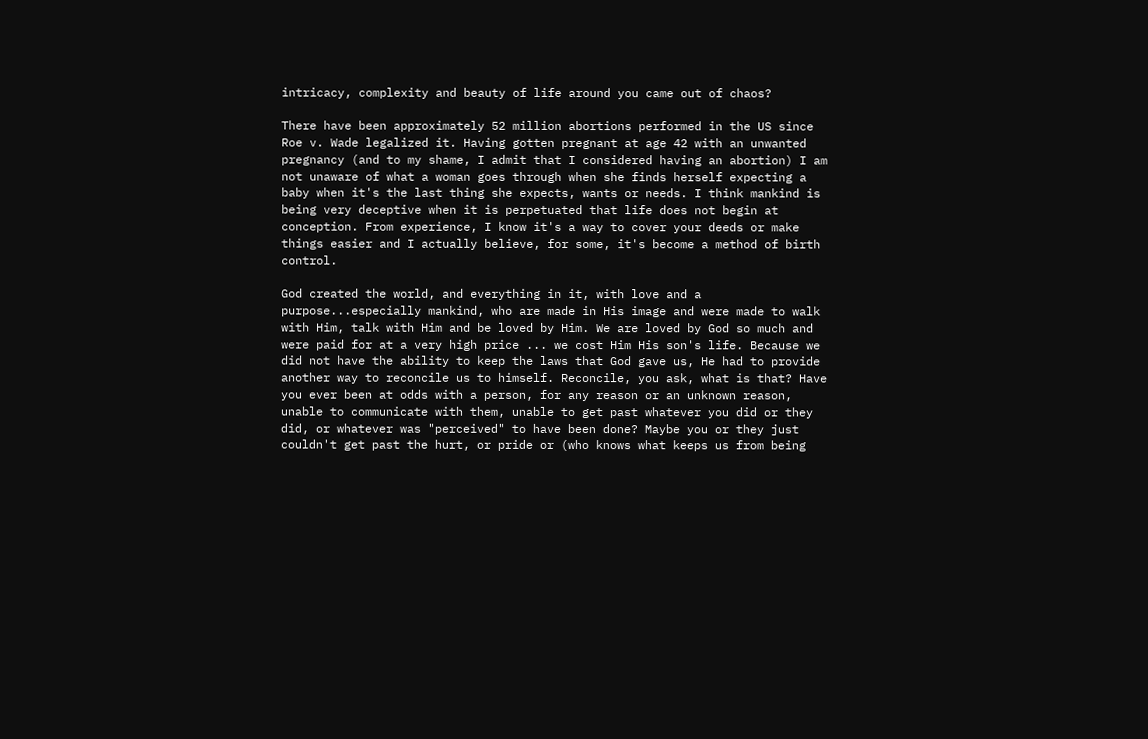intricacy, complexity and beauty of life around you came out of chaos?

There have been approximately 52 million abortions performed in the US since Roe v. Wade legalized it. Having gotten pregnant at age 42 with an unwanted pregnancy (and to my shame, I admit that I considered having an abortion) I am not unaware of what a woman goes through when she finds herself expecting a baby when it's the last thing she expects, wants or needs. I think mankind is being very deceptive when it is perpetuated that life does not begin at conception. From experience, I know it's a way to cover your deeds or make things easier and I actually believe, for some, it's become a method of birth control.

God created the world, and everything in it, with love and a purpose...especially mankind, who are made in His image and were made to walk with Him, talk with Him and be loved by Him. We are loved by God so much and were paid for at a very high price ... we cost Him His son's life. Because we did not have the ability to keep the laws that God gave us, He had to provide another way to reconcile us to himself. Reconcile, you ask, what is that? Have you ever been at odds with a person, for any reason or an unknown reason, unable to communicate with them, unable to get past whatever you did or they did, or whatever was "perceived" to have been done? Maybe you or they just couldn't get past the hurt, or pride or (who knows what keeps us from being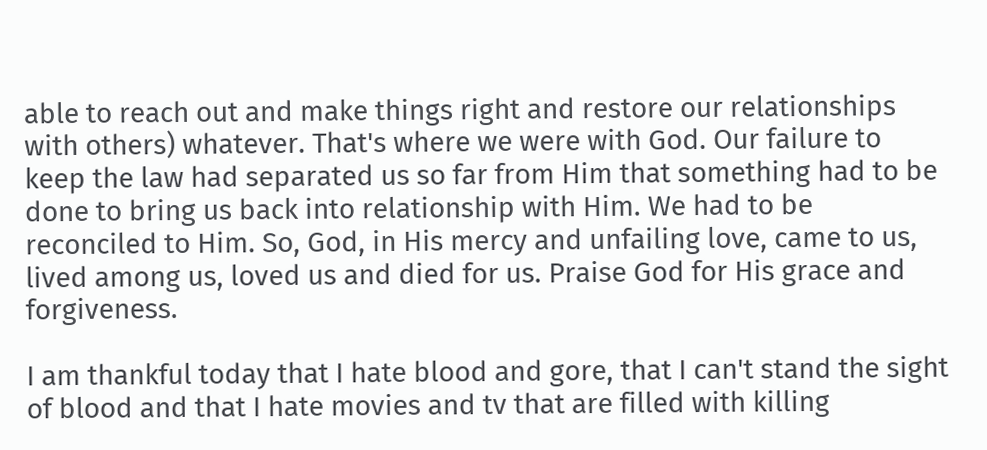able to reach out and make things right and restore our relationships with others) whatever. That's where we were with God. Our failure to keep the law had separated us so far from Him that something had to be done to bring us back into relationship with Him. We had to be reconciled to Him. So, God, in His mercy and unfailing love, came to us, lived among us, loved us and died for us. Praise God for His grace and forgiveness.

I am thankful today that I hate blood and gore, that I can't stand the sight of blood and that I hate movies and tv that are filled with killing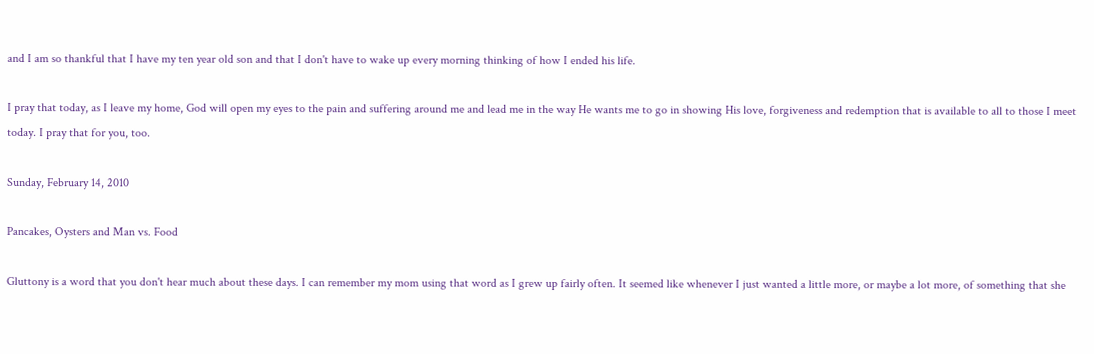and I am so thankful that I have my ten year old son and that I don't have to wake up every morning thinking of how I ended his life.

I pray that today, as I leave my home, God will open my eyes to the pain and suffering around me and lead me in the way He wants me to go in showing His love, forgiveness and redemption that is available to all to those I meet today. I pray that for you, too.

Sunday, February 14, 2010

Pancakes, Oysters and Man vs. Food

Gluttony is a word that you don't hear much about these days. I can remember my mom using that word as I grew up fairly often. It seemed like whenever I just wanted a little more, or maybe a lot more, of something that she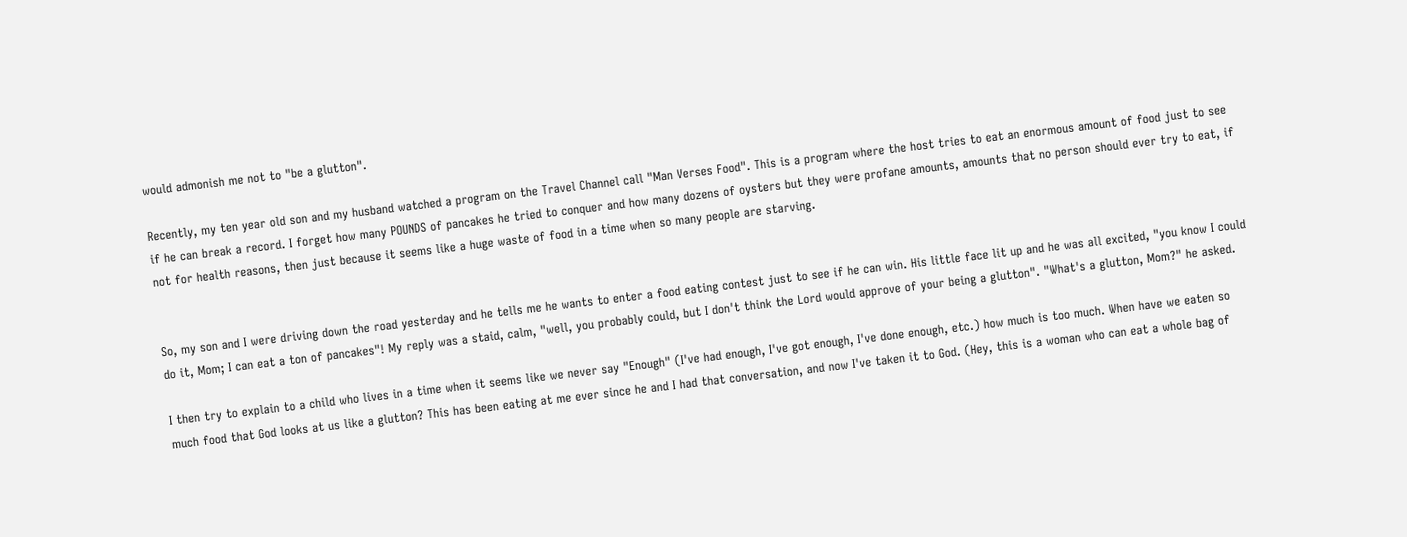would admonish me not to "be a glutton".

Recently, my ten year old son and my husband watched a program on the Travel Channel call "Man Verses Food". This is a program where the host tries to eat an enormous amount of food just to see if he can break a record. I forget how many POUNDS of pancakes he tried to conquer and how many dozens of oysters but they were profane amounts, amounts that no person should ever try to eat, if not for health reasons, then just because it seems like a huge waste of food in a time when so many people are starving.


So, my son and I were driving down the road yesterday and he tells me he wants to enter a food eating contest just to see if he can win. His little face lit up and he was all excited, "you know I could do it, Mom; I can eat a ton of pancakes"! My reply was a staid, calm, "well, you probably could, but I don't think the Lord would approve of your being a glutton". "What's a glutton, Mom?" he asked.

I then try to explain to a child who lives in a time when it seems like we never say "Enough" (I've had enough, I've got enough, I've done enough, etc.) how much is too much. When have we eaten so much food that God looks at us like a glutton? This has been eating at me ever since he and I had that conversation, and now I've taken it to God. (Hey, this is a woman who can eat a whole bag of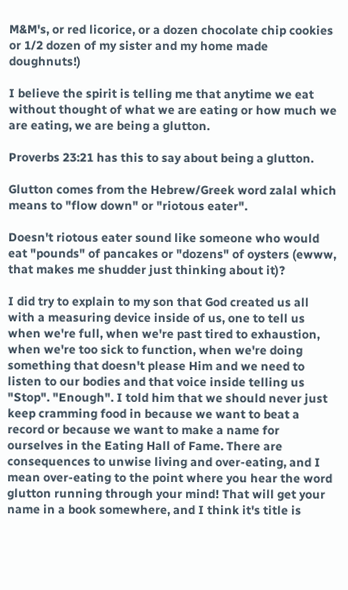M&M's, or red licorice, or a dozen chocolate chip cookies or 1/2 dozen of my sister and my home made doughnuts!)

I believe the spirit is telling me that anytime we eat without thought of what we are eating or how much we are eating, we are being a glutton.

Proverbs 23:21 has this to say about being a glutton.

Glutton comes from the Hebrew/Greek word zalal which means to "flow down" or "riotous eater".

Doesn't riotous eater sound like someone who would eat "pounds" of pancakes or "dozens" of oysters (ewww, that makes me shudder just thinking about it)?

I did try to explain to my son that God created us all with a measuring device inside of us, one to tell us when we're full, when we're past tired to exhaustion, when we're too sick to function, when we're doing something that doesn't please Him and we need to listen to our bodies and that voice inside telling us "Stop". "Enough". I told him that we should never just keep cramming food in because we want to beat a record or because we want to make a name for ourselves in the Eating Hall of Fame. There are consequences to unwise living and over-eating, and I mean over-eating to the point where you hear the word glutton running through your mind! That will get your name in a book somewhere, and I think it's title is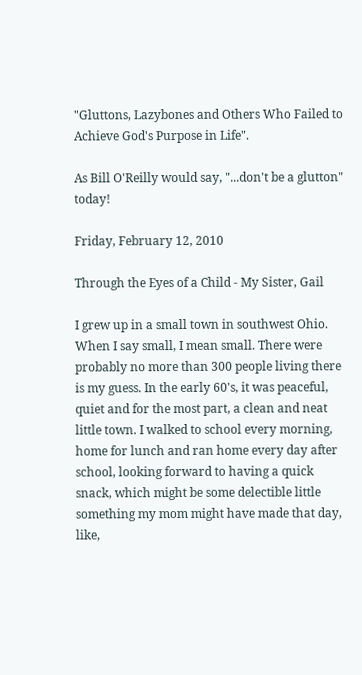"Gluttons, Lazybones and Others Who Failed to Achieve God's Purpose in Life".

As Bill O'Reilly would say, "...don't be a glutton" today!

Friday, February 12, 2010

Through the Eyes of a Child - My Sister, Gail

I grew up in a small town in southwest Ohio. When I say small, I mean small. There were probably no more than 300 people living there is my guess. In the early 60's, it was peaceful, quiet and for the most part, a clean and neat little town. I walked to school every morning, home for lunch and ran home every day after school, looking forward to having a quick snack, which might be some delectible little something my mom might have made that day, like,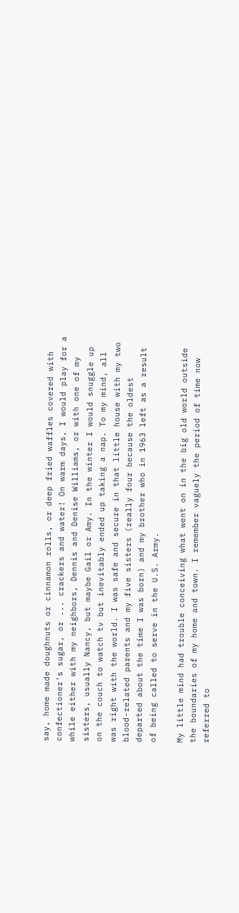say, home made doughnuts or cinnamon rolls, or deep fried waffles covered with confectioner's sugar, or ... crackers and water! On warm days, I would play for a while either with my neighbors, Dennis and Denise Williams, or with one of my sisters, usually Nancy, but maybe Gail or Amy. In the winter I would snuggle up on the couch to watch tv but inevitably ended up taking a nap. To my mind, all was right with the world. I was safe and secure in that little house with my two blood-related parents and my five sisters (really four because the oldest departed about the time I was born) and my brother who in 1963 left as a result of being called to serve in the U.S. Army.

My little mind had trouble conceiving what went on in the big old world outside the boundaries of my home and town. I remember vaguely the period of time now referred to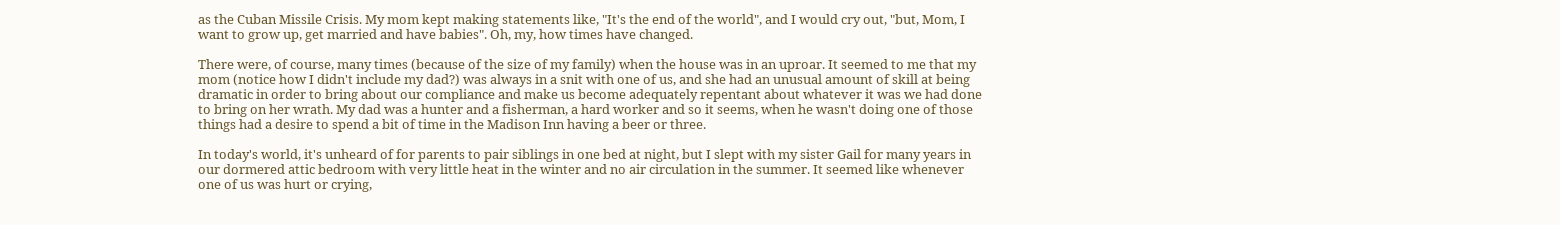as the Cuban Missile Crisis. My mom kept making statements like, "It's the end of the world", and I would cry out, "but, Mom, I want to grow up, get married and have babies". Oh, my, how times have changed.

There were, of course, many times (because of the size of my family) when the house was in an uproar. It seemed to me that my mom (notice how I didn't include my dad?) was always in a snit with one of us, and she had an unusual amount of skill at being dramatic in order to bring about our compliance and make us become adequately repentant about whatever it was we had done to bring on her wrath. My dad was a hunter and a fisherman, a hard worker and so it seems, when he wasn't doing one of those things had a desire to spend a bit of time in the Madison Inn having a beer or three.

In today's world, it's unheard of for parents to pair siblings in one bed at night, but I slept with my sister Gail for many years in our dormered attic bedroom with very little heat in the winter and no air circulation in the summer. It seemed like whenever one of us was hurt or crying,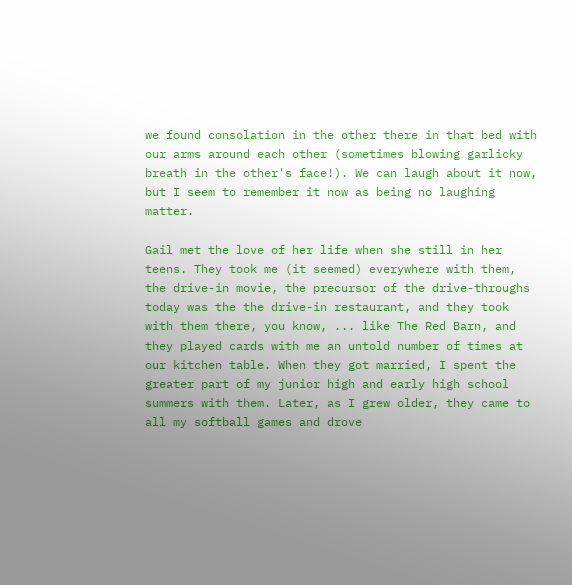we found consolation in the other there in that bed with our arms around each other (sometimes blowing garlicky breath in the other's face!). We can laugh about it now, but I seem to remember it now as being no laughing matter.

Gail met the love of her life when she still in her teens. They took me (it seemed) everywhere with them, the drive-in movie, the precursor of the drive-throughs today was the the drive-in restaurant, and they took with them there, you know, ... like The Red Barn, and they played cards with me an untold number of times at our kitchen table. When they got married, I spent the greater part of my junior high and early high school summers with them. Later, as I grew older, they came to all my softball games and drove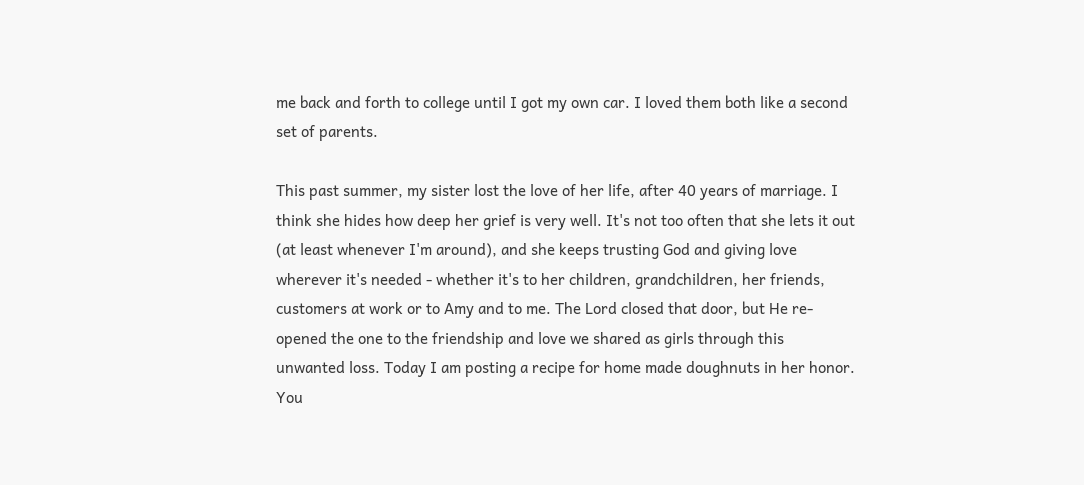me back and forth to college until I got my own car. I loved them both like a second set of parents.

This past summer, my sister lost the love of her life, after 40 years of marriage. I think she hides how deep her grief is very well. It's not too often that she lets it out (at least whenever I'm around), and she keeps trusting God and giving love wherever it's needed - whether it's to her children, grandchildren, her friends, customers at work or to Amy and to me. The Lord closed that door, but He re-opened the one to the friendship and love we shared as girls through this unwanted loss. Today I am posting a recipe for home made doughnuts in her honor. You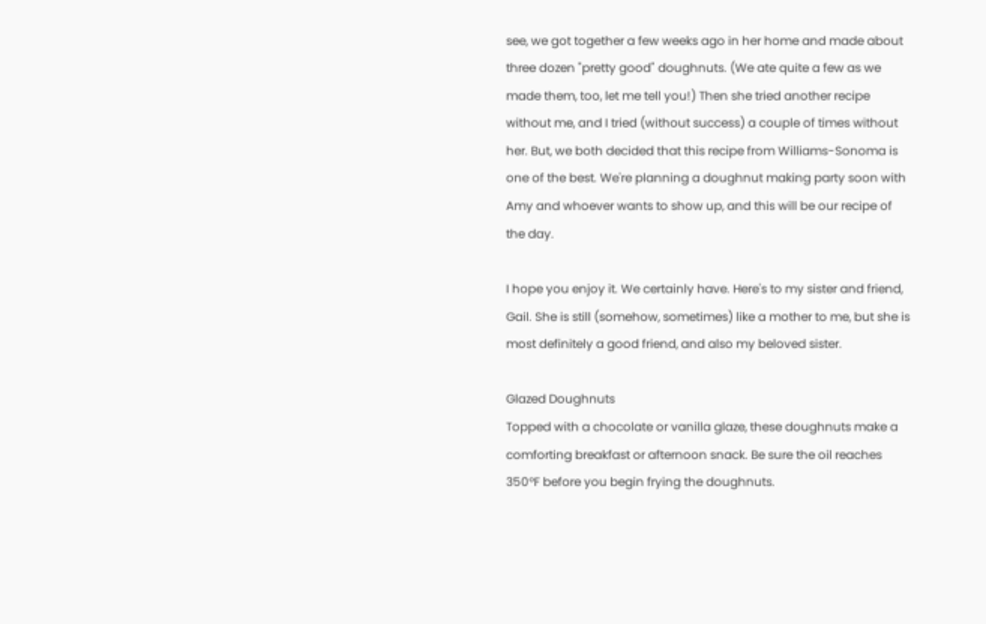see, we got together a few weeks ago in her home and made about three dozen "pretty good" doughnuts. (We ate quite a few as we made them, too, let me tell you!) Then she tried another recipe without me, and I tried (without success) a couple of times without her. But, we both decided that this recipe from Williams-Sonoma is one of the best. We're planning a doughnut making party soon with Amy and whoever wants to show up, and this will be our recipe of the day.

I hope you enjoy it. We certainly have. Here's to my sister and friend, Gail. She is still (somehow, sometimes) like a mother to me, but she is most definitely a good friend, and also my beloved sister.

Glazed Doughnuts
Topped with a chocolate or vanilla glaze, these doughnuts make a comforting breakfast or afternoon snack. Be sure the oil reaches 350ºF before you begin frying the doughnuts.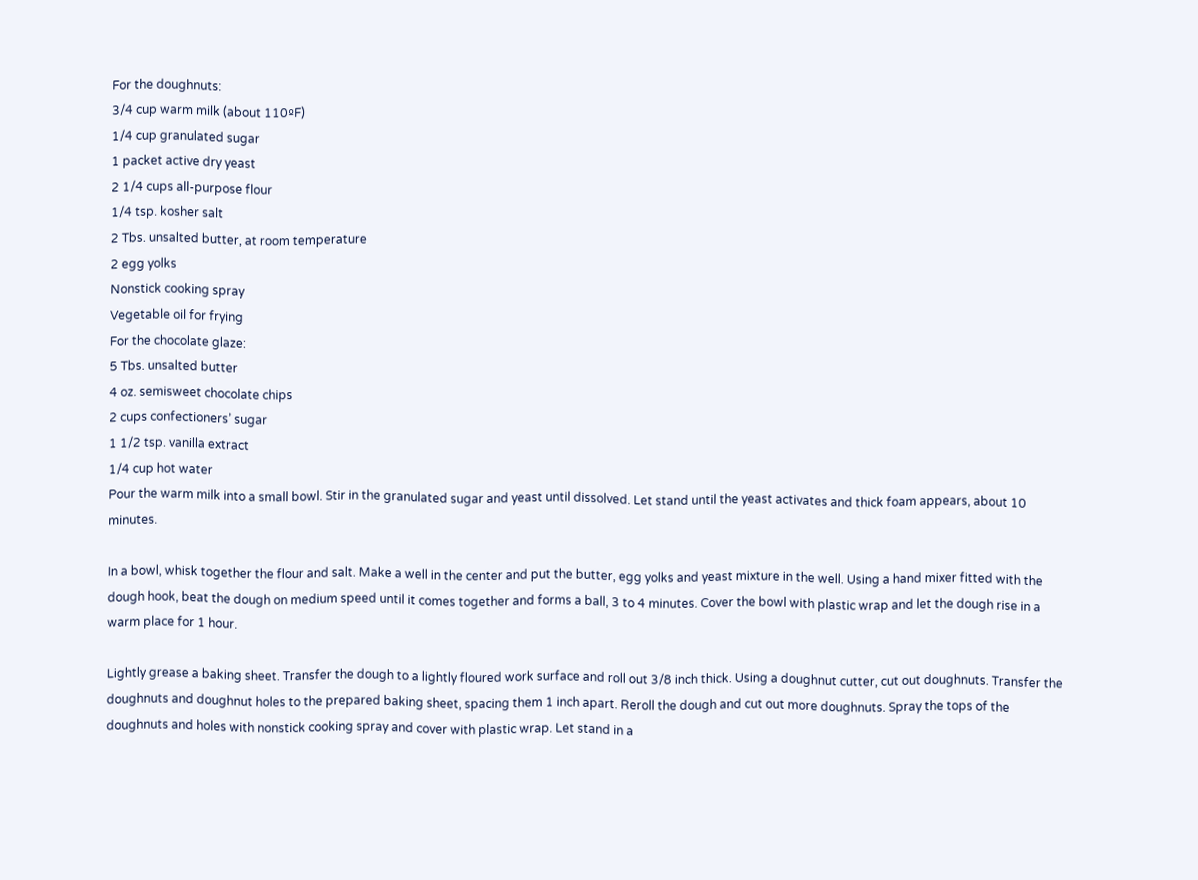For the doughnuts:
3/4 cup warm milk (about 110ºF)
1/4 cup granulated sugar
1 packet active dry yeast
2 1/4 cups all-purpose flour
1/4 tsp. kosher salt
2 Tbs. unsalted butter, at room temperature
2 egg yolks
Nonstick cooking spray
Vegetable oil for frying
For the chocolate glaze:
5 Tbs. unsalted butter
4 oz. semisweet chocolate chips
2 cups confectioners’ sugar
1 1/2 tsp. vanilla extract
1/4 cup hot water
Pour the warm milk into a small bowl. Stir in the granulated sugar and yeast until dissolved. Let stand until the yeast activates and thick foam appears, about 10 minutes.

In a bowl, whisk together the flour and salt. Make a well in the center and put the butter, egg yolks and yeast mixture in the well. Using a hand mixer fitted with the dough hook, beat the dough on medium speed until it comes together and forms a ball, 3 to 4 minutes. Cover the bowl with plastic wrap and let the dough rise in a warm place for 1 hour.

Lightly grease a baking sheet. Transfer the dough to a lightly floured work surface and roll out 3/8 inch thick. Using a doughnut cutter, cut out doughnuts. Transfer the doughnuts and doughnut holes to the prepared baking sheet, spacing them 1 inch apart. Reroll the dough and cut out more doughnuts. Spray the tops of the doughnuts and holes with nonstick cooking spray and cover with plastic wrap. Let stand in a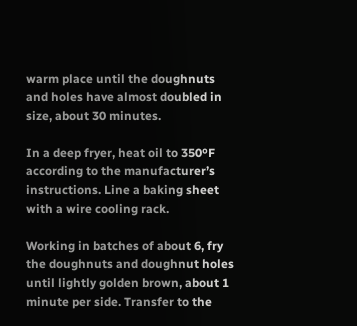warm place until the doughnuts and holes have almost doubled in size, about 30 minutes.

In a deep fryer, heat oil to 350ºF according to the manufacturer’s instructions. Line a baking sheet with a wire cooling rack.

Working in batches of about 6, fry the doughnuts and doughnut holes until lightly golden brown, about 1 minute per side. Transfer to the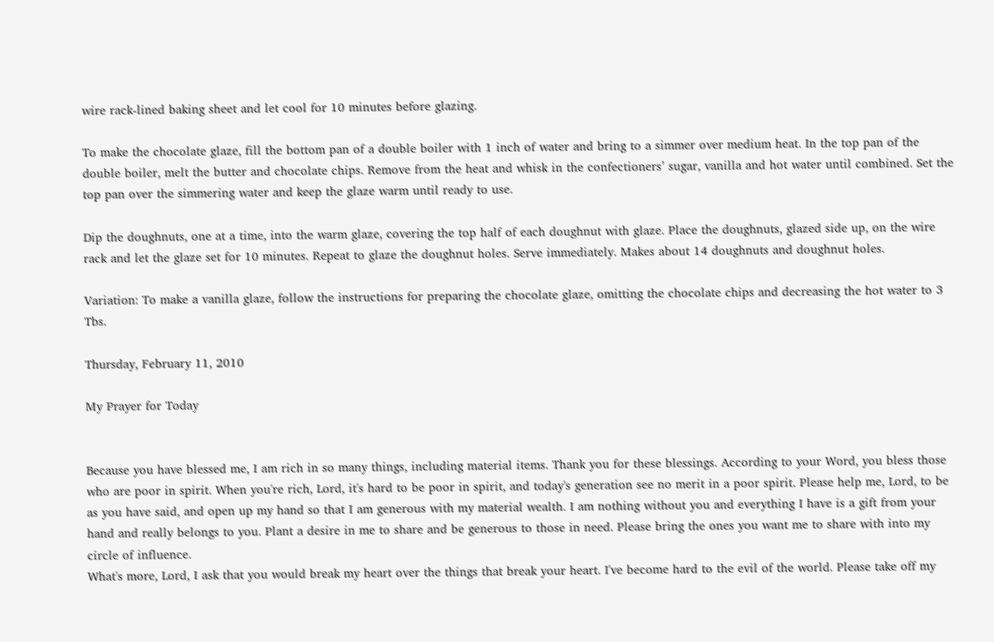wire rack-lined baking sheet and let cool for 10 minutes before glazing.

To make the chocolate glaze, fill the bottom pan of a double boiler with 1 inch of water and bring to a simmer over medium heat. In the top pan of the double boiler, melt the butter and chocolate chips. Remove from the heat and whisk in the confectioners’ sugar, vanilla and hot water until combined. Set the top pan over the simmering water and keep the glaze warm until ready to use.

Dip the doughnuts, one at a time, into the warm glaze, covering the top half of each doughnut with glaze. Place the doughnuts, glazed side up, on the wire rack and let the glaze set for 10 minutes. Repeat to glaze the doughnut holes. Serve immediately. Makes about 14 doughnuts and doughnut holes.

Variation: To make a vanilla glaze, follow the instructions for preparing the chocolate glaze, omitting the chocolate chips and decreasing the hot water to 3 Tbs.

Thursday, February 11, 2010

My Prayer for Today


Because you have blessed me, I am rich in so many things, including material items. Thank you for these blessings. According to your Word, you bless those who are poor in spirit. When you're rich, Lord, it's hard to be poor in spirit, and today's generation see no merit in a poor spirit. Please help me, Lord, to be as you have said, and open up my hand so that I am generous with my material wealth. I am nothing without you and everything I have is a gift from your hand and really belongs to you. Plant a desire in me to share and be generous to those in need. Please bring the ones you want me to share with into my circle of influence.
What's more, Lord, I ask that you would break my heart over the things that break your heart. I've become hard to the evil of the world. Please take off my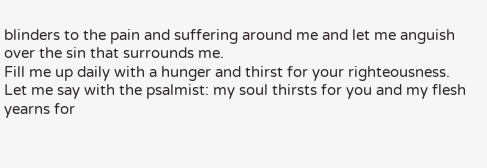blinders to the pain and suffering around me and let me anguish over the sin that surrounds me.
Fill me up daily with a hunger and thirst for your righteousness. Let me say with the psalmist: my soul thirsts for you and my flesh yearns for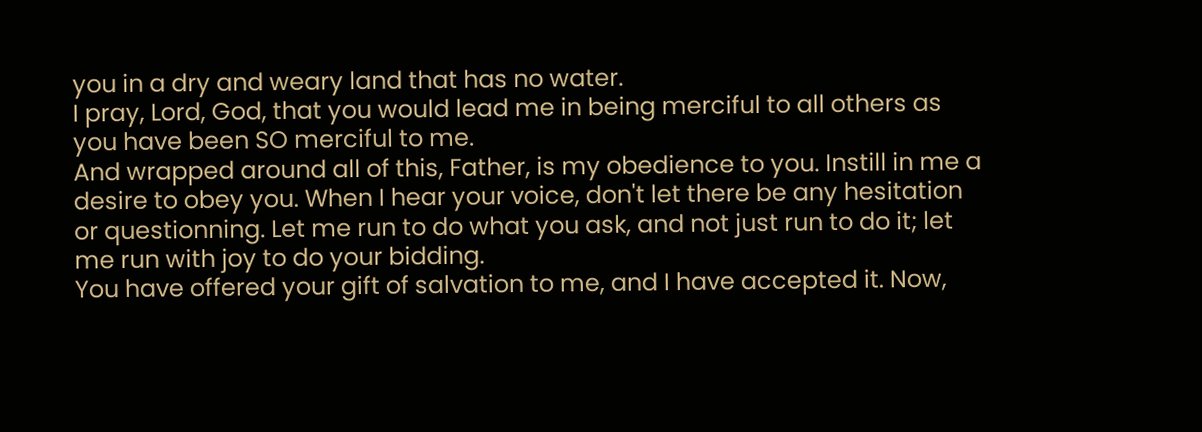you in a dry and weary land that has no water.
I pray, Lord, God, that you would lead me in being merciful to all others as you have been SO merciful to me.
And wrapped around all of this, Father, is my obedience to you. Instill in me a desire to obey you. When I hear your voice, don't let there be any hesitation or questionning. Let me run to do what you ask, and not just run to do it; let me run with joy to do your bidding.
You have offered your gift of salvation to me, and I have accepted it. Now,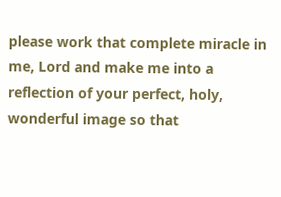please work that complete miracle in me, Lord and make me into a reflection of your perfect, holy, wonderful image so that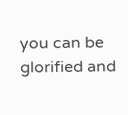you can be glorified and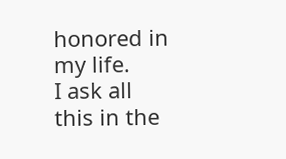honored in my life.
I ask all this in the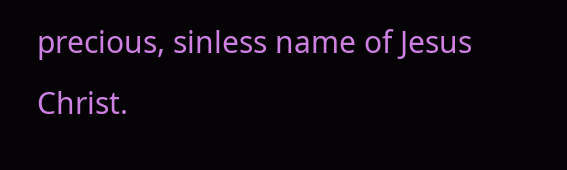precious, sinless name of Jesus Christ.